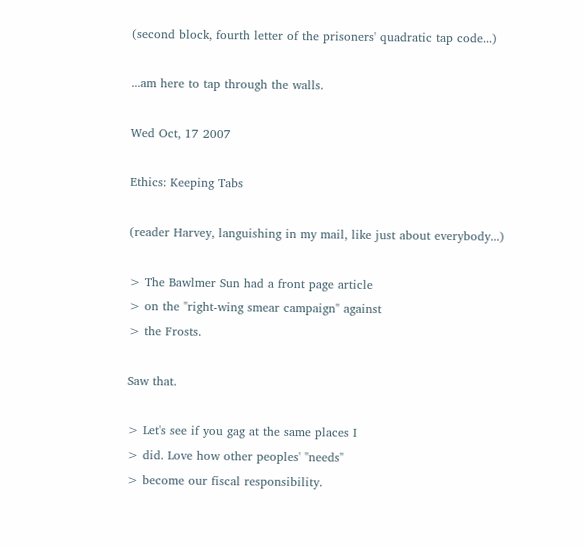(second block, fourth letter of the prisoners' quadratic tap code...)

...am here to tap through the walls.

Wed Oct, 17 2007

Ethics: Keeping Tabs

(reader Harvey, languishing in my mail, like just about everybody...)

> The Bawlmer Sun had a front page article
> on the "right-wing smear campaign" against
> the Frosts.

Saw that.

> Let's see if you gag at the same places I
> did. Love how other peoples' "needs"
> become our fiscal responsibility.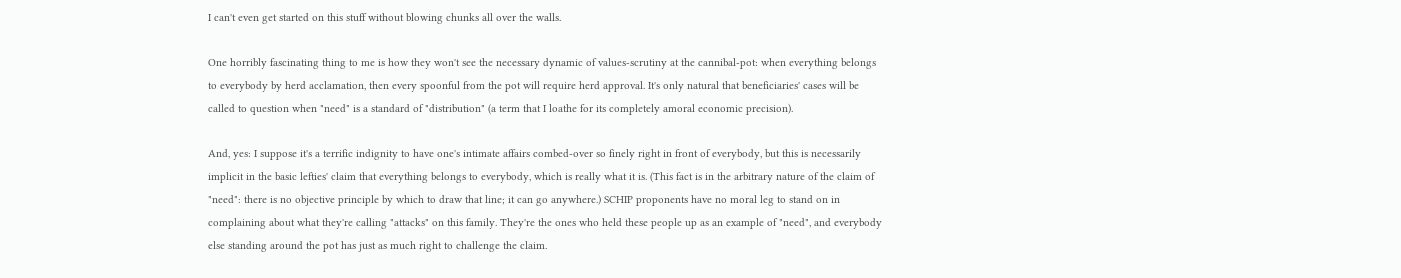I can't even get started on this stuff without blowing chunks all over the walls.

One horribly fascinating thing to me is how they won't see the necessary dynamic of values-scrutiny at the cannibal-pot: when everything belongs to everybody by herd acclamation, then every spoonful from the pot will require herd approval. It's only natural that beneficiaries' cases will be called to question when "need" is a standard of "distribution" (a term that I loathe for its completely amoral economic precision).

And, yes: I suppose it's a terrific indignity to have one's intimate affairs combed-over so finely right in front of everybody, but this is necessarily implicit in the basic lefties' claim that everything belongs to everybody, which is really what it is. (This fact is in the arbitrary nature of the claim of "need": there is no objective principle by which to draw that line; it can go anywhere.) SCHIP proponents have no moral leg to stand on in complaining about what they're calling "attacks" on this family. They're the ones who held these people up as an example of "need", and everybody else standing around the pot has just as much right to challenge the claim.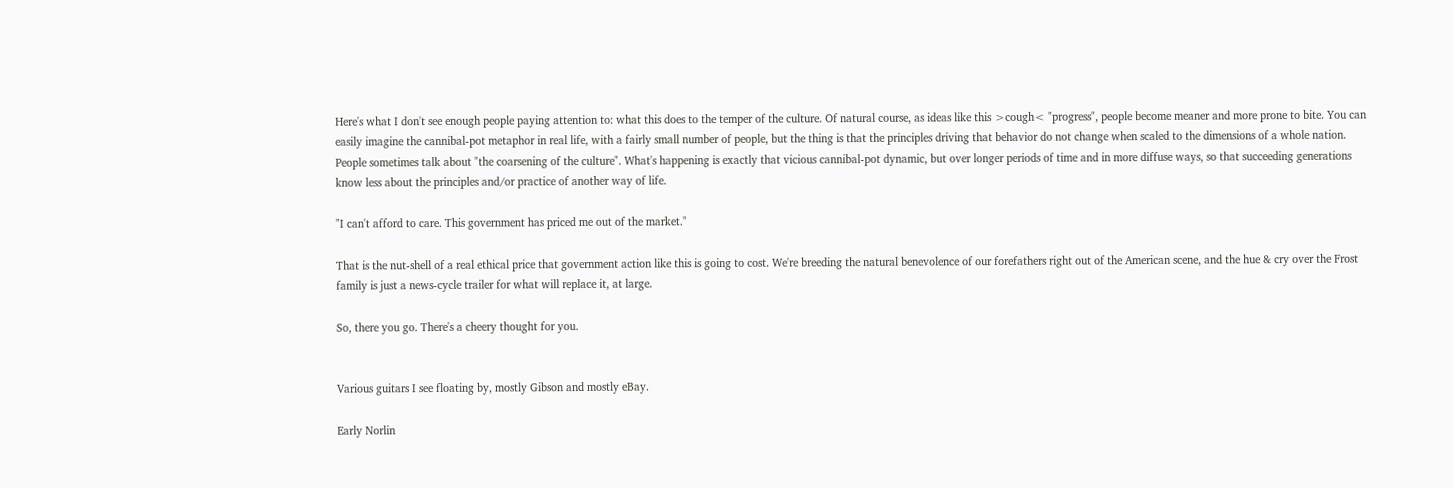Here's what I don't see enough people paying attention to: what this does to the temper of the culture. Of natural course, as ideas like this >cough< "progress", people become meaner and more prone to bite. You can easily imagine the cannibal-pot metaphor in real life, with a fairly small number of people, but the thing is that the principles driving that behavior do not change when scaled to the dimensions of a whole nation. People sometimes talk about "the coarsening of the culture". What's happening is exactly that vicious cannibal-pot dynamic, but over longer periods of time and in more diffuse ways, so that succeeding generations know less about the principles and/or practice of another way of life.

"I can't afford to care. This government has priced me out of the market."

That is the nut-shell of a real ethical price that government action like this is going to cost. We're breeding the natural benevolence of our forefathers right out of the American scene, and the hue & cry over the Frost family is just a news-cycle trailer for what will replace it, at large.

So, there you go. There's a cheery thought for you.


Various guitars I see floating by, mostly Gibson and mostly eBay.

Early Norlin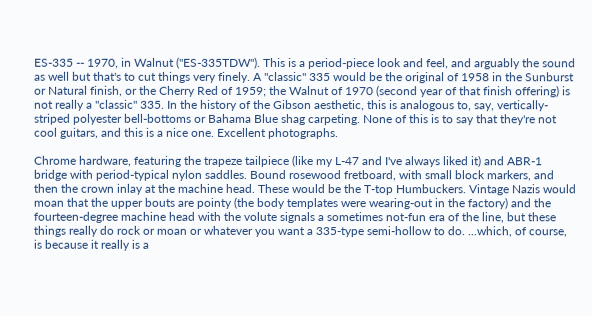ES-335 -- 1970, in Walnut ("ES-335TDW"). This is a period-piece look and feel, and arguably the sound as well but that's to cut things very finely. A "classic" 335 would be the original of 1958 in the Sunburst or Natural finish, or the Cherry Red of 1959; the Walnut of 1970 (second year of that finish offering) is not really a "classic" 335. In the history of the Gibson aesthetic, this is analogous to, say, vertically-striped polyester bell-bottoms or Bahama Blue shag carpeting. None of this is to say that they're not cool guitars, and this is a nice one. Excellent photographs.

Chrome hardware, featuring the trapeze tailpiece (like my L-47 and I've always liked it) and ABR-1 bridge with period-typical nylon saddles. Bound rosewood fretboard, with small block markers, and then the crown inlay at the machine head. These would be the T-top Humbuckers. Vintage Nazis would moan that the upper bouts are pointy (the body templates were wearing-out in the factory) and the fourteen-degree machine head with the volute signals a sometimes not-fun era of the line, but these things really do rock or moan or whatever you want a 335-type semi-hollow to do. ...which, of course, is because it really is a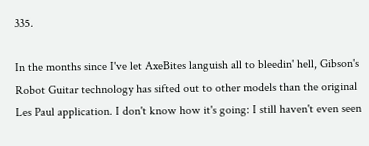335.

In the months since I've let AxeBites languish all to bleedin' hell, Gibson's Robot Guitar technology has sifted out to other models than the original Les Paul application. I don't know how it's going: I still haven't even seen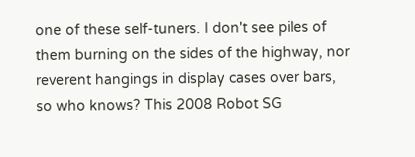one of these self-tuners. I don't see piles of them burning on the sides of the highway, nor reverent hangings in display cases over bars, so who knows? This 2008 Robot SG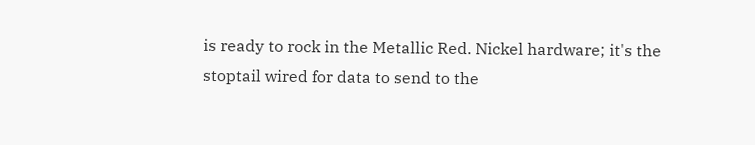is ready to rock in the Metallic Red. Nickel hardware; it's the stoptail wired for data to send to the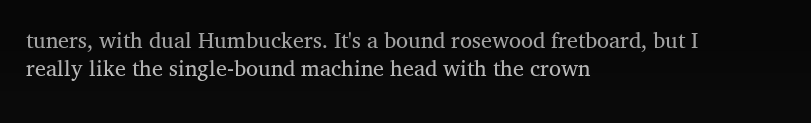tuners, with dual Humbuckers. It's a bound rosewood fretboard, but I really like the single-bound machine head with the crown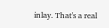inlay. That's a real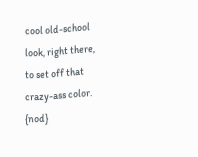cool old-school look, right there, to set off that crazy-ass color. {nod}